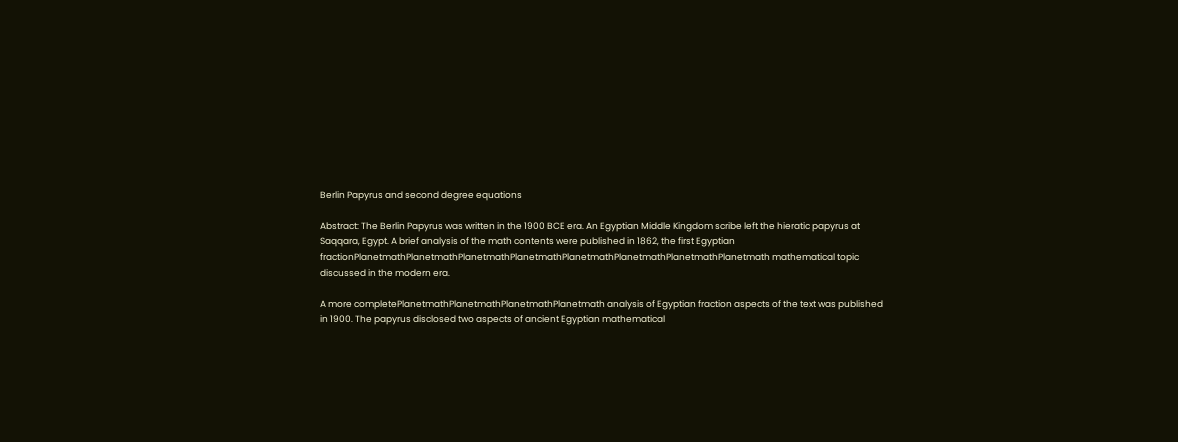Berlin Papyrus and second degree equations

Abstract: The Berlin Papyrus was written in the 1900 BCE era. An Egyptian Middle Kingdom scribe left the hieratic papyrus at Saqqara, Egypt. A brief analysis of the math contents were published in 1862, the first Egyptian fractionPlanetmathPlanetmathPlanetmathPlanetmathPlanetmathPlanetmathPlanetmathPlanetmath mathematical topic discussed in the modern era.

A more completePlanetmathPlanetmathPlanetmathPlanetmath analysis of Egyptian fraction aspects of the text was published in 1900. The papyrus disclosed two aspects of ancient Egyptian mathematical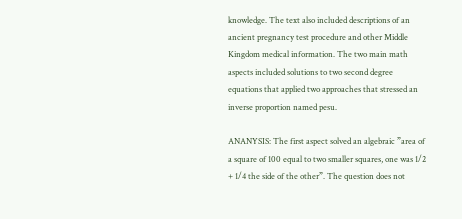knowledge. The text also included descriptions of an ancient pregnancy test procedure and other Middle Kingdom medical information. The two main math aspects included solutions to two second degree equations that applied two approaches that stressed an inverse proportion named pesu.

ANANYSIS: The first aspect solved an algebraic ”area of a square of 100 equal to two smaller squares, one was 1/2 + 1/4 the side of the other”. The question does not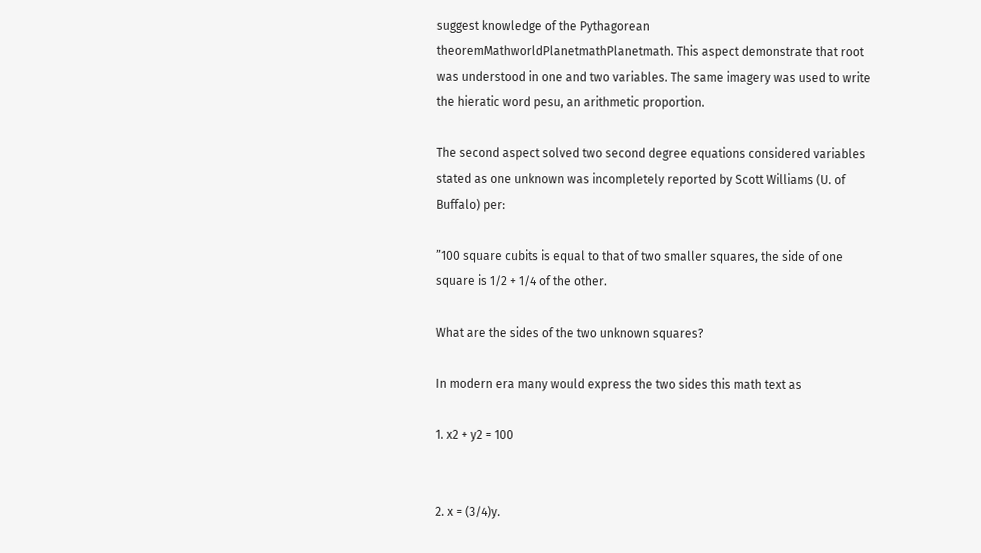suggest knowledge of the Pythagorean theoremMathworldPlanetmathPlanetmath. This aspect demonstrate that root was understood in one and two variables. The same imagery was used to write the hieratic word pesu, an arithmetic proportion.

The second aspect solved two second degree equations considered variables stated as one unknown was incompletely reported by Scott Williams (U. of Buffalo) per:

”100 square cubits is equal to that of two smaller squares, the side of one square is 1/2 + 1/4 of the other.

What are the sides of the two unknown squares?

In modern era many would express the two sides this math text as

1. x2 + y2 = 100


2. x = (3/4)y.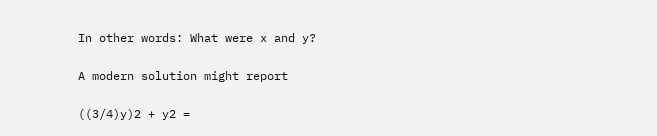In other words: What were x and y?

A modern solution might report

((3/4)y)2 + y2 =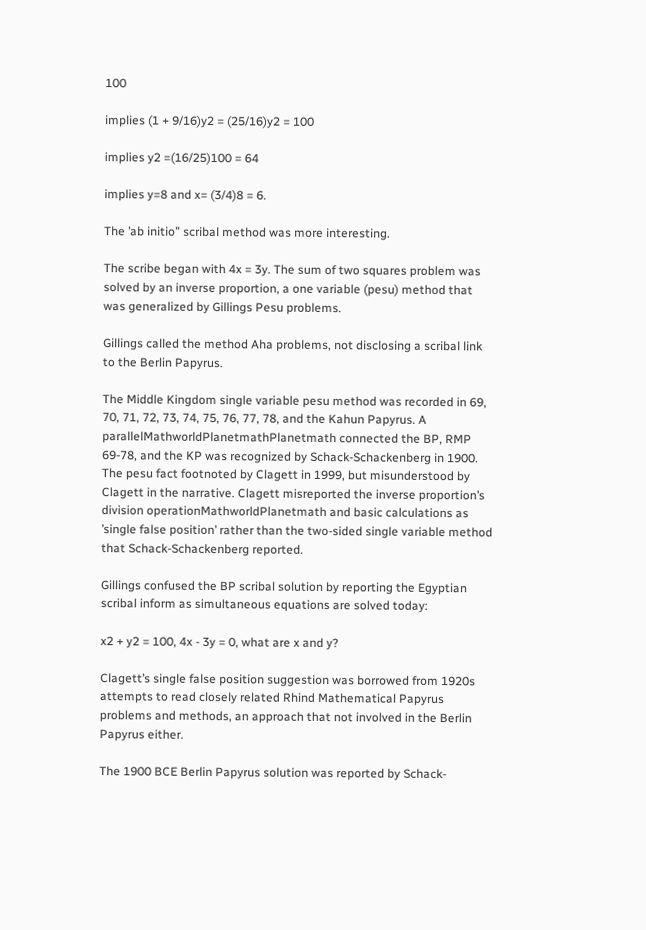100

implies (1 + 9/16)y2 = (25/16)y2 = 100

implies y2 =(16/25)100 = 64

implies y=8 and x= (3/4)8 = 6.

The ’ab initio” scribal method was more interesting.

The scribe began with 4x = 3y. The sum of two squares problem was solved by an inverse proportion, a one variable (pesu) method that was generalized by Gillings Pesu problems.

Gillings called the method Aha problems, not disclosing a scribal link to the Berlin Papyrus.

The Middle Kingdom single variable pesu method was recorded in 69, 70, 71, 72, 73, 74, 75, 76, 77, 78, and the Kahun Papyrus. A parallelMathworldPlanetmathPlanetmath connected the BP, RMP 69-78, and the KP was recognized by Schack-Schackenberg in 1900. The pesu fact footnoted by Clagett in 1999, but misunderstood by Clagett in the narrative. Clagett misreported the inverse proportion’s division operationMathworldPlanetmath and basic calculations as ’single false position’ rather than the two-sided single variable method that Schack-Schackenberg reported.

Gillings confused the BP scribal solution by reporting the Egyptian scribal inform as simultaneous equations are solved today:

x2 + y2 = 100, 4x - 3y = 0, what are x and y?

Clagett’s single false position suggestion was borrowed from 1920s attempts to read closely related Rhind Mathematical Papyrus problems and methods, an approach that not involved in the Berlin Papyrus either.

The 1900 BCE Berlin Papyrus solution was reported by Schack-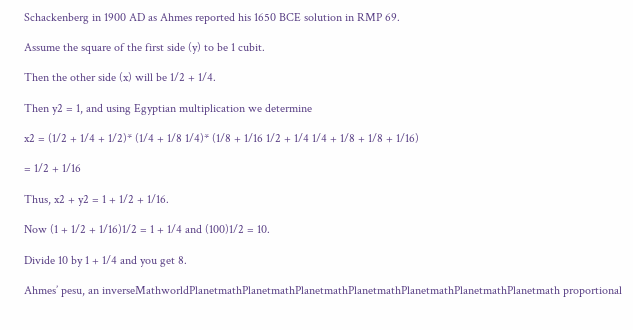Schackenberg in 1900 AD as Ahmes reported his 1650 BCE solution in RMP 69.

Assume the square of the first side (y) to be 1 cubit.

Then the other side (x) will be 1/2 + 1/4.

Then y2 = 1, and using Egyptian multiplication we determine

x2 = (1/2 + 1/4 + 1/2)* (1/4 + 1/8 1/4)* (1/8 + 1/16 1/2 + 1/4 1/4 + 1/8 + 1/8 + 1/16)

= 1/2 + 1/16

Thus, x2 + y2 = 1 + 1/2 + 1/16.

Now (1 + 1/2 + 1/16)1/2 = 1 + 1/4 and (100)1/2 = 10.

Divide 10 by 1 + 1/4 and you get 8.

Ahmes’ pesu, an inverseMathworldPlanetmathPlanetmathPlanetmathPlanetmathPlanetmathPlanetmathPlanetmath proportional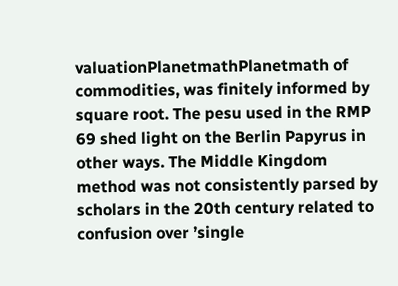valuationPlanetmathPlanetmath of commodities, was finitely informed by square root. The pesu used in the RMP 69 shed light on the Berlin Papyrus in other ways. The Middle Kingdom method was not consistently parsed by scholars in the 20th century related to confusion over ’single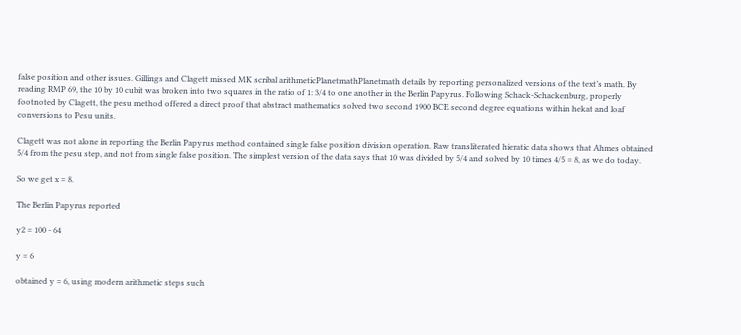false position and other issues. Gillings and Clagett missed MK scribal arithmeticPlanetmathPlanetmath details by reporting personalized versions of the text’s math. By reading RMP 69, the 10 by 10 cubit was broken into two squares in the ratio of 1: 3/4 to one another in the Berlin Papyrus. Following Schack-Schackenburg, properly footnoted by Clagett, the pesu method offered a direct proof that abstract mathematics solved two second 1900 BCE second degree equations within hekat and loaf conversions to Pesu units.

Clagett was not alone in reporting the Berlin Papyrus method contained single false position division operation. Raw transliterated hieratic data shows that Ahmes obtained 5/4 from the pesu step, and not from single false position. The simplest version of the data says that 10 was divided by 5/4 and solved by 10 times 4/5 = 8, as we do today.

So we get x = 8.

The Berlin Papyrus reported

y2 = 100 - 64

y = 6

obtained y = 6, using modern arithmetic steps such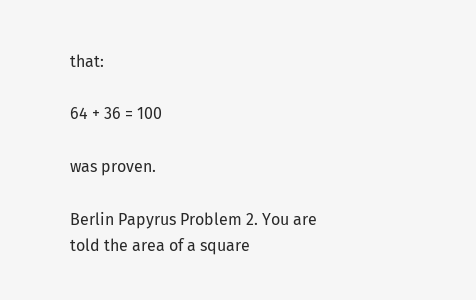that:

64 + 36 = 100

was proven.

Berlin Papyrus Problem 2. You are told the area of a square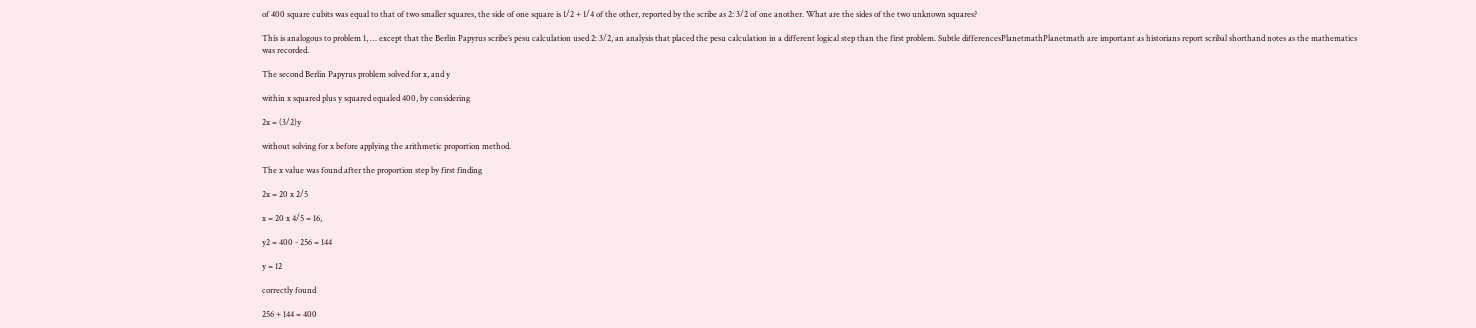of 400 square cubits was equal to that of two smaller squares, the side of one square is 1/2 + 1/4 of the other, reported by the scribe as 2: 3/2 of one another. What are the sides of the two unknown squares?

This is analogous to problem 1, … except that the Berlin Papyrus scribe’s pesu calculation used 2: 3/2, an analysis that placed the pesu calculation in a different logical step than the first problem. Subtle differencesPlanetmathPlanetmath are important as historians report scribal shorthand notes as the mathematics was recorded.

The second Berlin Papyrus problem solved for x, and y

within x squared plus y squared equaled 400, by considering

2x = (3/2)y

without solving for x before applying the arithmetic proportion method.

The x value was found after the proportion step by first finding

2x = 20 x 2/5

x = 20 x 4/5 = 16,

y2 = 400 - 256 = 144

y = 12

correctly found

256 + 144 = 400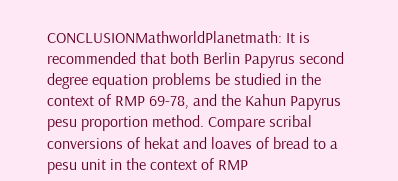CONCLUSIONMathworldPlanetmath: It is recommended that both Berlin Papyrus second degree equation problems be studied in the context of RMP 69-78, and the Kahun Papyrus pesu proportion method. Compare scribal conversions of hekat and loaves of bread to a pesu unit in the context of RMP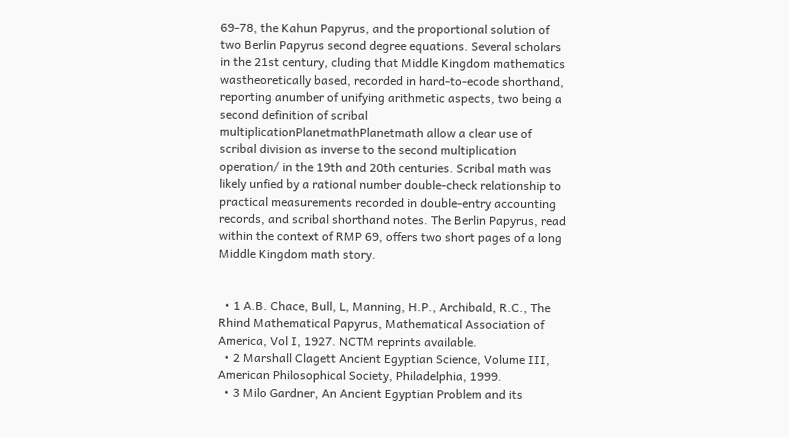69-78, the Kahun Papyrus, and the proportional solution of two Berlin Papyrus second degree equations. Several scholars in the 21st century, cluding that Middle Kingdom mathematics wastheoretically based, recorded in hard-to-ecode shorthand, reporting anumber of unifying arithmetic aspects, two being a second definition of scribal multiplicationPlanetmathPlanetmath allow a clear use of scribal division as inverse to the second multiplication operation/ in the 19th and 20th centuries. Scribal math was likely unfied by a rational number double-check relationship to practical measurements recorded in double-entry accounting records, and scribal shorthand notes. The Berlin Papyrus, read within the context of RMP 69, offers two short pages of a long Middle Kingdom math story.


  • 1 A.B. Chace, Bull, L, Manning, H.P., Archibald, R.C., The Rhind Mathematical Papyrus, Mathematical Association of America, Vol I, 1927. NCTM reprints available.
  • 2 Marshall Clagett Ancient Egyptian Science, Volume III, American Philosophical Society, Philadelphia, 1999.
  • 3 Milo Gardner, An Ancient Egyptian Problem and its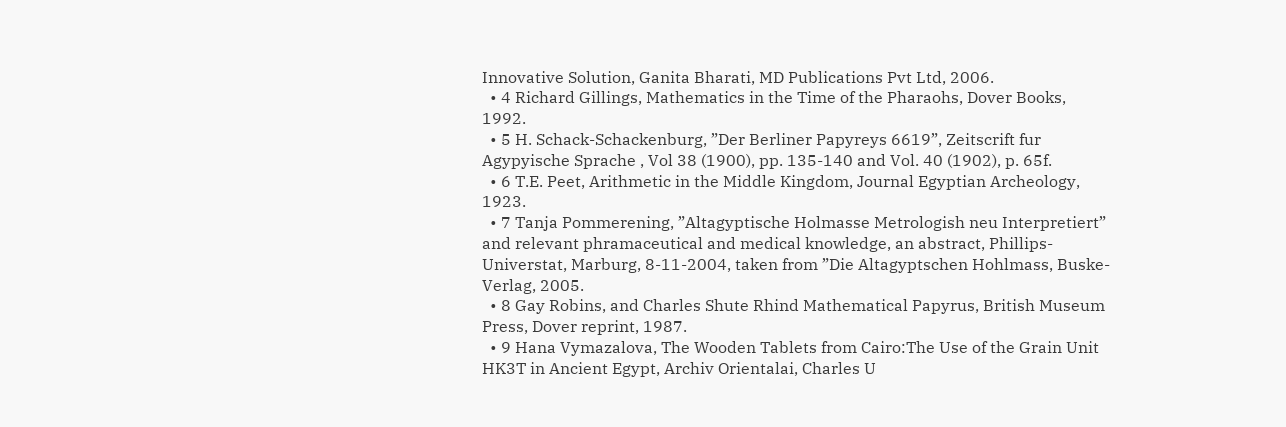Innovative Solution, Ganita Bharati, MD Publications Pvt Ltd, 2006.
  • 4 Richard Gillings, Mathematics in the Time of the Pharaohs, Dover Books, 1992.
  • 5 H. Schack-Schackenburg, ”Der Berliner Papyreys 6619”, Zeitscrift fur Agypyische Sprache , Vol 38 (1900), pp. 135-140 and Vol. 40 (1902), p. 65f.
  • 6 T.E. Peet, Arithmetic in the Middle Kingdom, Journal Egyptian Archeology, 1923.
  • 7 Tanja Pommerening, ”Altagyptische Holmasse Metrologish neu Interpretiert” and relevant phramaceutical and medical knowledge, an abstract, Phillips-Universtat, Marburg, 8-11-2004, taken from ”Die Altagyptschen Hohlmass, Buske-Verlag, 2005.
  • 8 Gay Robins, and Charles Shute Rhind Mathematical Papyrus, British Museum Press, Dover reprint, 1987.
  • 9 Hana Vymazalova, The Wooden Tablets from Cairo:The Use of the Grain Unit HK3T in Ancient Egypt, Archiv Orientalai, Charles U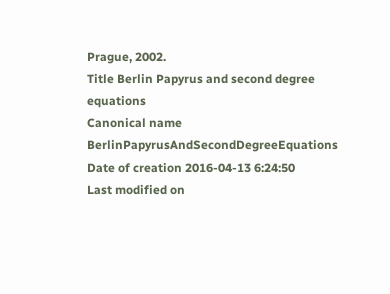Prague, 2002.
Title Berlin Papyrus and second degree equations
Canonical name BerlinPapyrusAndSecondDegreeEquations
Date of creation 2016-04-13 6:24:50
Last modified on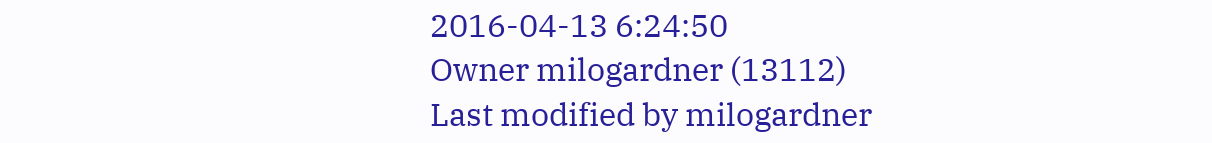2016-04-13 6:24:50
Owner milogardner (13112)
Last modified by milogardner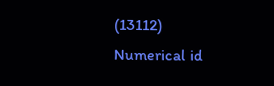(13112)
Numerical id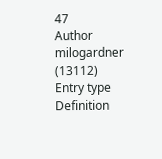47
Author milogardner (13112)
Entry type Definition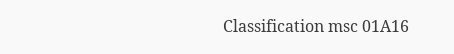Classification msc 01A16